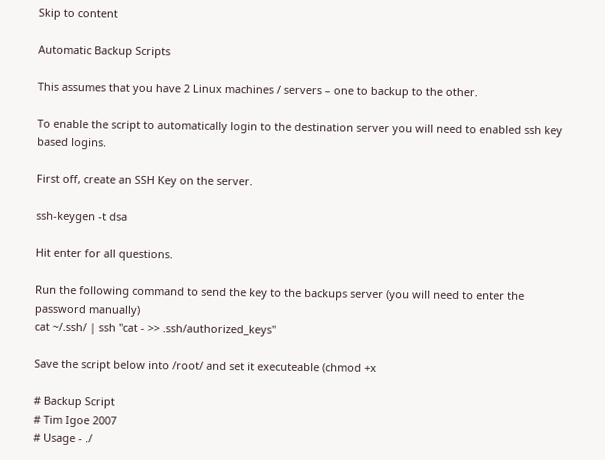Skip to content

Automatic Backup Scripts

This assumes that you have 2 Linux machines / servers – one to backup to the other.

To enable the script to automatically login to the destination server you will need to enabled ssh key based logins.

First off, create an SSH Key on the server.

ssh-keygen -t dsa

Hit enter for all questions.

Run the following command to send the key to the backups server (you will need to enter the password manually)
cat ~/.ssh/ | ssh "cat - >> .ssh/authorized_keys"

Save the script below into /root/ and set it executeable (chmod +x

# Backup Script
# Tim Igoe 2007
# Usage - ./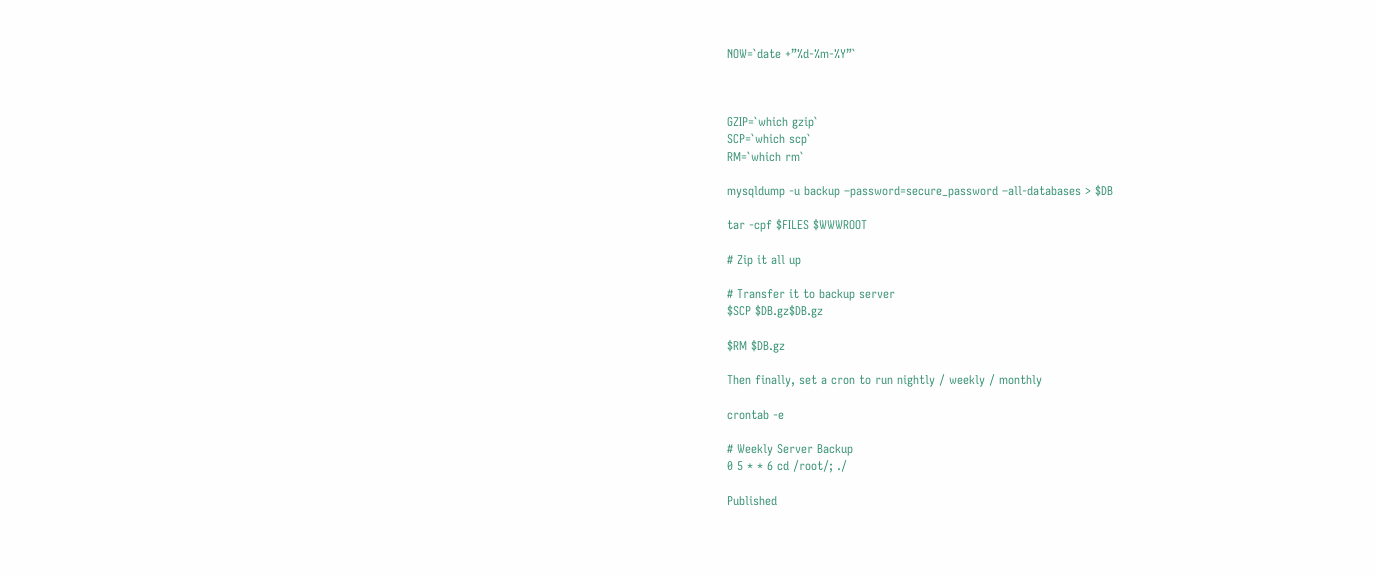NOW=`date +”%d-%m-%Y”`



GZIP=`which gzip`
SCP=`which scp`
RM=`which rm`

mysqldump -u backup –password=secure_password –all-databases > $DB

tar -cpf $FILES $WWWROOT

# Zip it all up

# Transfer it to backup server
$SCP $DB.gz$DB.gz

$RM $DB.gz

Then finally, set a cron to run nightly / weekly / monthly

crontab -e

# Weekly Server Backup
0 5 * * 6 cd /root/; ./

Published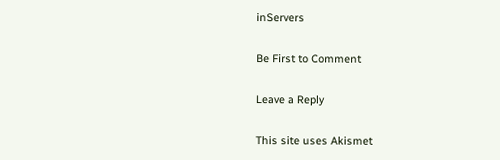inServers

Be First to Comment

Leave a Reply

This site uses Akismet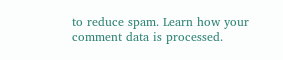to reduce spam. Learn how your comment data is processed.